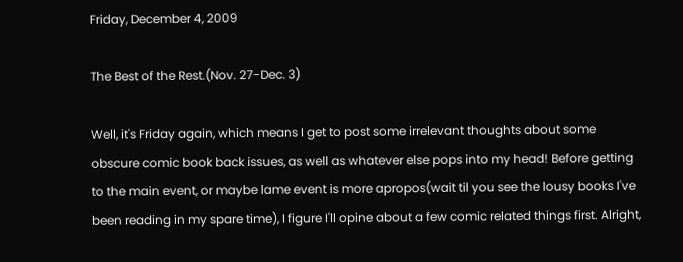Friday, December 4, 2009

The Best of the Rest.(Nov. 27-Dec. 3)

Well, it's Friday again, which means I get to post some irrelevant thoughts about some obscure comic book back issues, as well as whatever else pops into my head! Before getting to the main event, or maybe lame event is more apropos(wait til you see the lousy books I've been reading in my spare time), I figure I'll opine about a few comic related things first. Alright,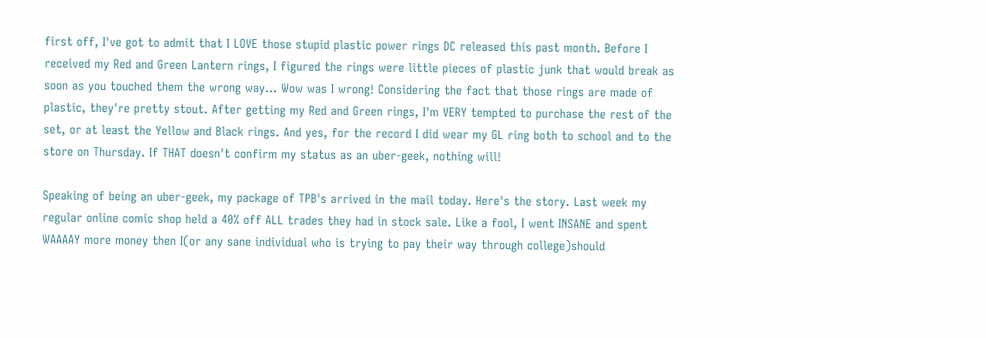first off, I've got to admit that I LOVE those stupid plastic power rings DC released this past month. Before I received my Red and Green Lantern rings, I figured the rings were little pieces of plastic junk that would break as soon as you touched them the wrong way... Wow was I wrong! Considering the fact that those rings are made of plastic, they're pretty stout. After getting my Red and Green rings, I'm VERY tempted to purchase the rest of the set, or at least the Yellow and Black rings. And yes, for the record I did wear my GL ring both to school and to the store on Thursday. If THAT doesn't confirm my status as an uber-geek, nothing will!

Speaking of being an uber-geek, my package of TPB's arrived in the mail today. Here's the story. Last week my regular online comic shop held a 40% off ALL trades they had in stock sale. Like a fool, I went INSANE and spent WAAAAY more money then I(or any sane individual who is trying to pay their way through college)should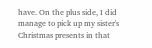have. On the plus side, I did manage to pick up my sister's Christmas presents in that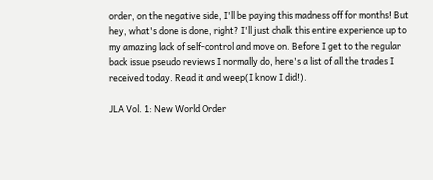order, on the negative side, I'll be paying this madness off for months! But hey, what's done is done, right? I'll just chalk this entire experience up to my amazing lack of self-control and move on. Before I get to the regular back issue pseudo reviews I normally do, here's a list of all the trades I received today. Read it and weep(I know I did!).

JLA Vol. 1: New World Order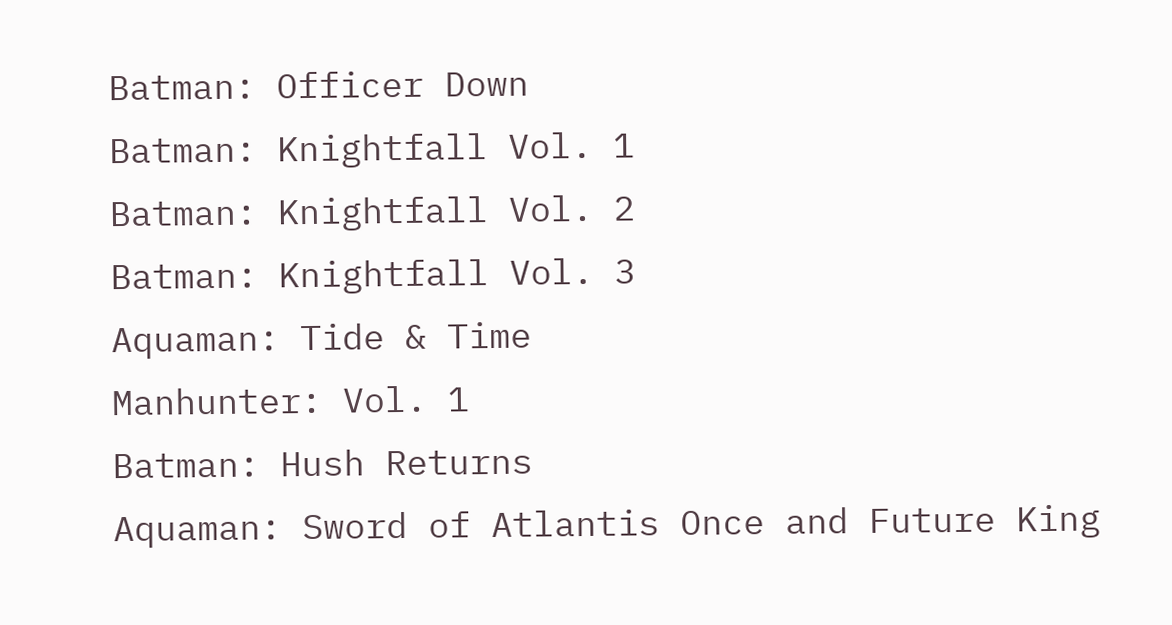Batman: Officer Down
Batman: Knightfall Vol. 1
Batman: Knightfall Vol. 2
Batman: Knightfall Vol. 3
Aquaman: Tide & Time
Manhunter: Vol. 1
Batman: Hush Returns
Aquaman: Sword of Atlantis Once and Future King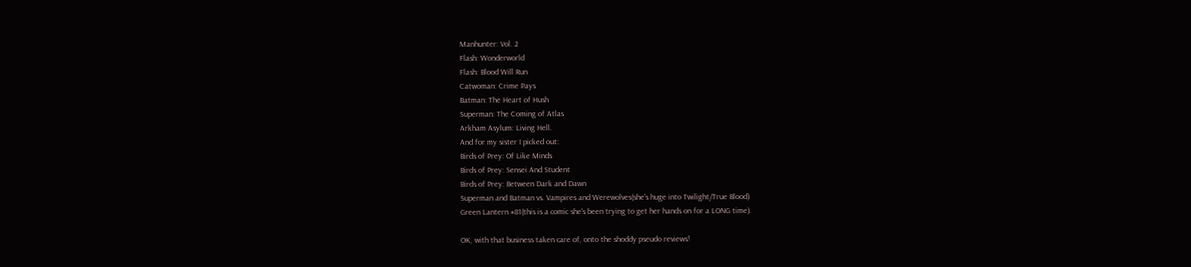Manhunter: Vol. 2
Flash: Wonderworld
Flash: Blood Will Run
Catwoman: Crime Pays
Batman: The Heart of Hush
Superman: The Coming of Atlas
Arkham Asylum: Living Hell.
And for my sister I picked out:
Birds of Prey: Of Like Minds
Birds of Prey: Sensei And Student
Birds of Prey: Between Dark and Dawn
Superman and Batman vs. Vampires and Werewolves(she's huge into Twilight/True Blood)
Green Lantern #81(this is a comic she's been trying to get her hands on for a LONG time).

OK, with that business taken care of, onto the shoddy pseudo reviews!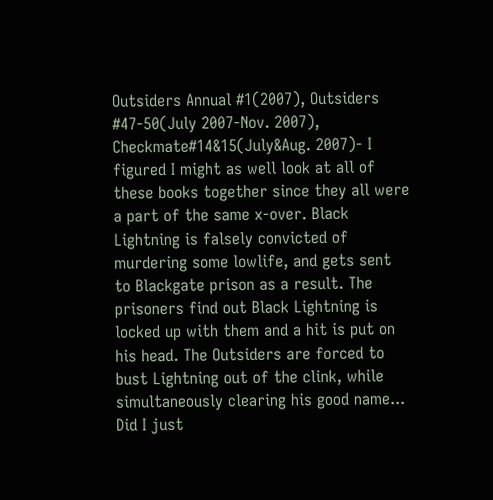Outsiders Annual #1(2007), Outsiders #47-50(July 2007-Nov. 2007), Checkmate#14&15(July&Aug. 2007)- I figured I might as well look at all of these books together since they all were a part of the same x-over. Black Lightning is falsely convicted of murdering some lowlife, and gets sent to Blackgate prison as a result. The prisoners find out Black Lightning is locked up with them and a hit is put on his head. The Outsiders are forced to bust Lightning out of the clink, while simultaneously clearing his good name... Did I just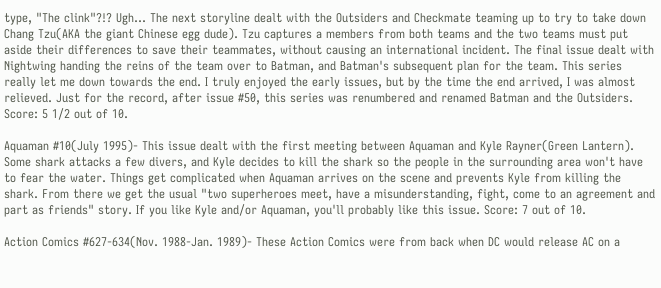type, "The clink"?!? Ugh... The next storyline dealt with the Outsiders and Checkmate teaming up to try to take down Chang Tzu(AKA the giant Chinese egg dude). Tzu captures a members from both teams and the two teams must put aside their differences to save their teammates, without causing an international incident. The final issue dealt with Nightwing handing the reins of the team over to Batman, and Batman's subsequent plan for the team. This series really let me down towards the end. I truly enjoyed the early issues, but by the time the end arrived, I was almost relieved. Just for the record, after issue #50, this series was renumbered and renamed Batman and the Outsiders. Score: 5 1/2 out of 10.

Aquaman #10(July 1995)- This issue dealt with the first meeting between Aquaman and Kyle Rayner(Green Lantern). Some shark attacks a few divers, and Kyle decides to kill the shark so the people in the surrounding area won't have to fear the water. Things get complicated when Aquaman arrives on the scene and prevents Kyle from killing the shark. From there we get the usual "two superheroes meet, have a misunderstanding, fight, come to an agreement and part as friends" story. If you like Kyle and/or Aquaman, you'll probably like this issue. Score: 7 out of 10.

Action Comics #627-634(Nov. 1988-Jan. 1989)- These Action Comics were from back when DC would release AC on a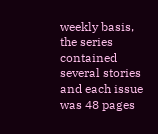weekly basis, the series contained several stories and each issue was 48 pages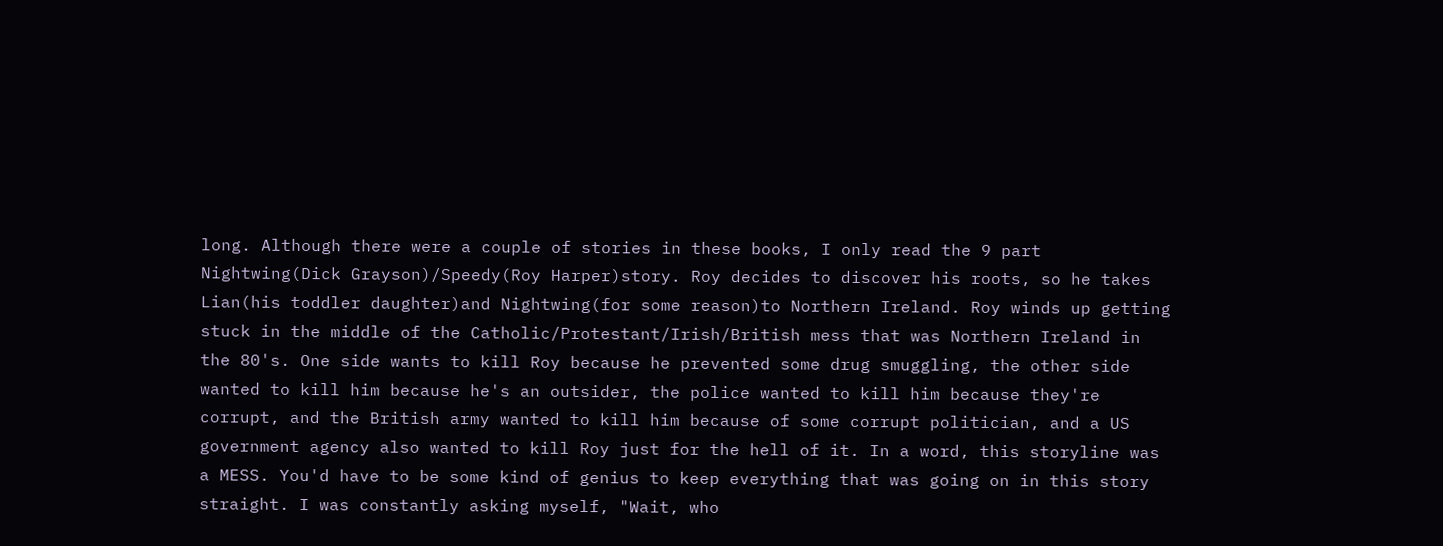long. Although there were a couple of stories in these books, I only read the 9 part Nightwing(Dick Grayson)/Speedy(Roy Harper)story. Roy decides to discover his roots, so he takes Lian(his toddler daughter)and Nightwing(for some reason)to Northern Ireland. Roy winds up getting stuck in the middle of the Catholic/Protestant/Irish/British mess that was Northern Ireland in the 80's. One side wants to kill Roy because he prevented some drug smuggling, the other side wanted to kill him because he's an outsider, the police wanted to kill him because they're corrupt, and the British army wanted to kill him because of some corrupt politician, and a US government agency also wanted to kill Roy just for the hell of it. In a word, this storyline was a MESS. You'd have to be some kind of genius to keep everything that was going on in this story straight. I was constantly asking myself, "Wait, who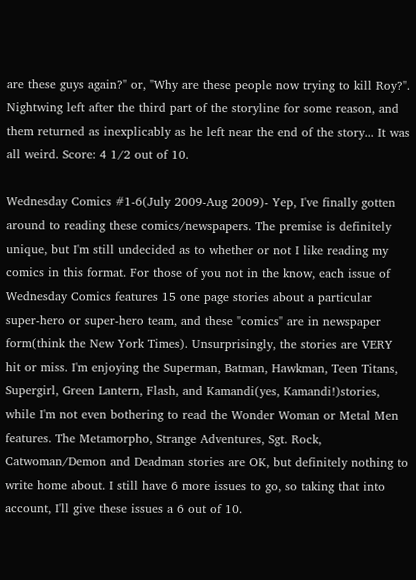are these guys again?" or, "Why are these people now trying to kill Roy?". Nightwing left after the third part of the storyline for some reason, and them returned as inexplicably as he left near the end of the story... It was all weird. Score: 4 1/2 out of 10.

Wednesday Comics #1-6(July 2009-Aug 2009)- Yep, I've finally gotten around to reading these comics/newspapers. The premise is definitely unique, but I'm still undecided as to whether or not I like reading my comics in this format. For those of you not in the know, each issue of Wednesday Comics features 15 one page stories about a particular super-hero or super-hero team, and these "comics" are in newspaper form(think the New York Times). Unsurprisingly, the stories are VERY hit or miss. I'm enjoying the Superman, Batman, Hawkman, Teen Titans, Supergirl, Green Lantern, Flash, and Kamandi(yes, Kamandi!)stories, while I'm not even bothering to read the Wonder Woman or Metal Men features. The Metamorpho, Strange Adventures, Sgt. Rock, Catwoman/Demon and Deadman stories are OK, but definitely nothing to write home about. I still have 6 more issues to go, so taking that into account, I'll give these issues a 6 out of 10.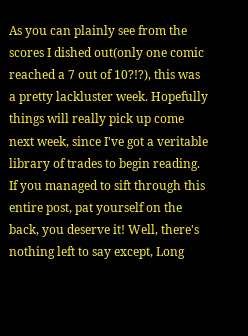As you can plainly see from the scores I dished out(only one comic reached a 7 out of 10?!?), this was a pretty lackluster week. Hopefully things will really pick up come next week, since I've got a veritable library of trades to begin reading. If you managed to sift through this entire post, pat yourself on the back, you deserve it! Well, there's nothing left to say except, Long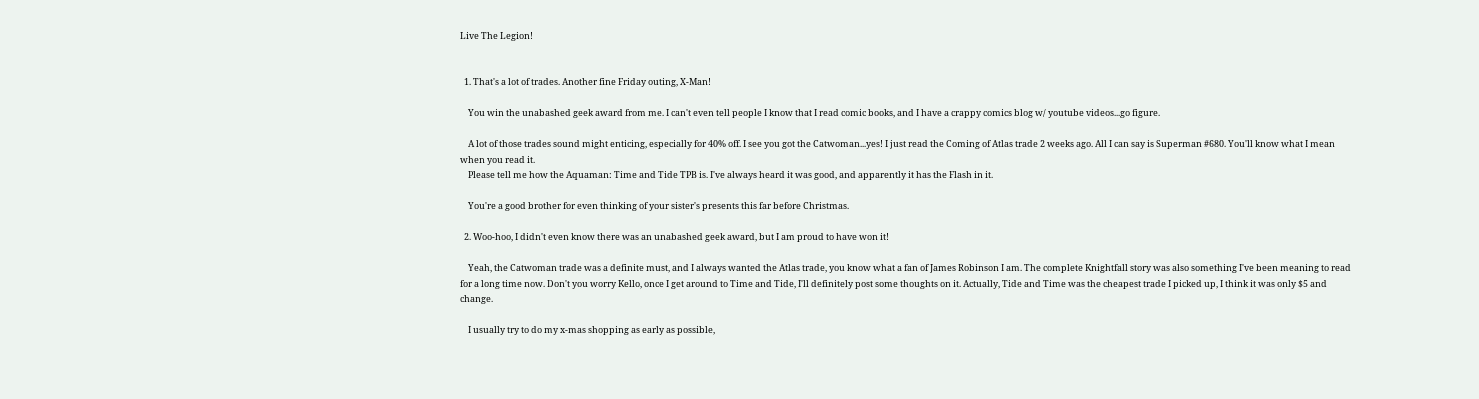Live The Legion!


  1. That's a lot of trades. Another fine Friday outing, X-Man!

    You win the unabashed geek award from me. I can't even tell people I know that I read comic books, and I have a crappy comics blog w/ youtube videos...go figure.

    A lot of those trades sound might enticing, especially for 40% off. I see you got the Catwoman...yes! I just read the Coming of Atlas trade 2 weeks ago. All I can say is Superman #680. You'll know what I mean when you read it.
    Please tell me how the Aquaman: Time and Tide TPB is. I've always heard it was good, and apparently it has the Flash in it.

    You're a good brother for even thinking of your sister's presents this far before Christmas.

  2. Woo-hoo, I didn't even know there was an unabashed geek award, but I am proud to have won it!

    Yeah, the Catwoman trade was a definite must, and I always wanted the Atlas trade, you know what a fan of James Robinson I am. The complete Knightfall story was also something I've been meaning to read for a long time now. Don't you worry Kello, once I get around to Time and Tide, I'll definitely post some thoughts on it. Actually, Tide and Time was the cheapest trade I picked up, I think it was only $5 and change.

    I usually try to do my x-mas shopping as early as possible,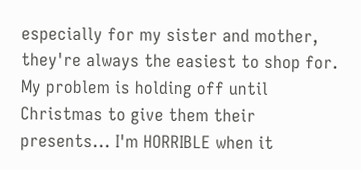especially for my sister and mother, they're always the easiest to shop for. My problem is holding off until Christmas to give them their presents... I'm HORRIBLE when it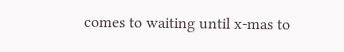comes to waiting until x-mas to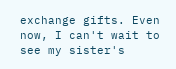exchange gifts. Even now, I can't wait to see my sister's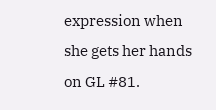expression when she gets her hands on GL #81.